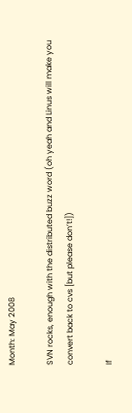Month: May 2008

SVN rocks, enough with the distributed buzz word (oh yeah and Linus will make you convert back to cvs [but please don’t!])

If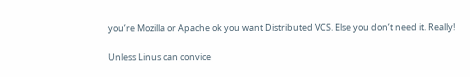you’re Mozilla or Apache ok you want Distributed VCS. Else you don’t need it. Really!

Unless Linus can convice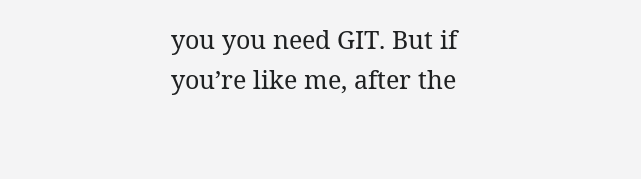you you need GIT. But if you’re like me, after the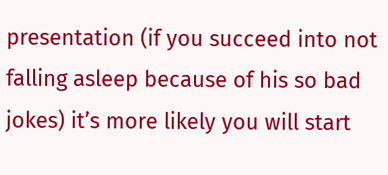presentation (if you succeed into not falling asleep because of his so bad jokes) it’s more likely you will start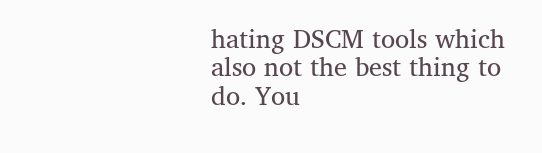hating DSCM tools which also not the best thing to do. You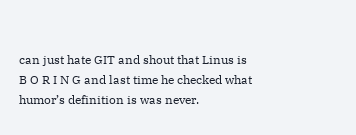can just hate GIT and shout that Linus is B O R I N G and last time he checked what humor’s definition is was never.